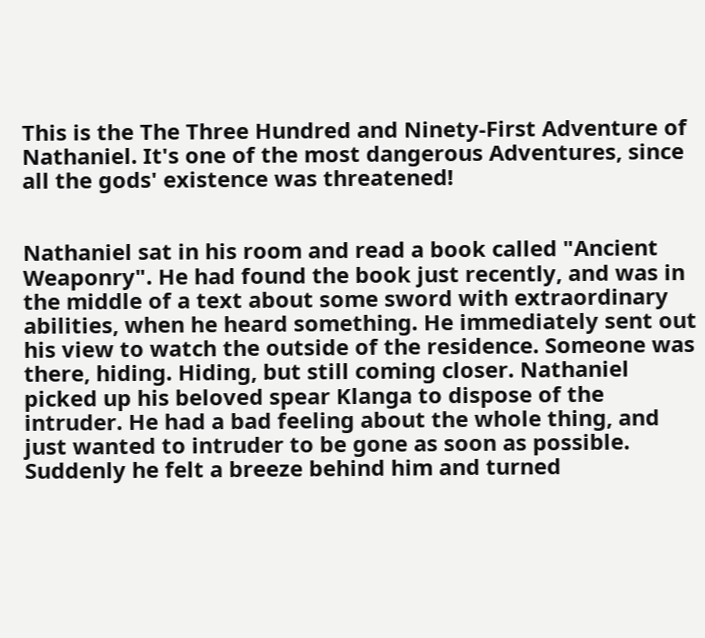This is the The Three Hundred and Ninety-First Adventure of Nathaniel. It's one of the most dangerous Adventures, since all the gods' existence was threatened!


Nathaniel sat in his room and read a book called "Ancient Weaponry". He had found the book just recently, and was in the middle of a text about some sword with extraordinary abilities, when he heard something. He immediately sent out his view to watch the outside of the residence. Someone was there, hiding. Hiding, but still coming closer. Nathaniel picked up his beloved spear Klanga to dispose of the intruder. He had a bad feeling about the whole thing, and just wanted to intruder to be gone as soon as possible. Suddenly he felt a breeze behind him and turned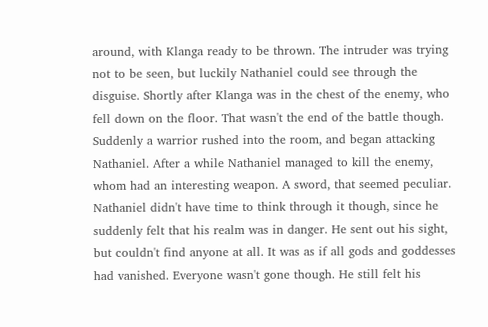around, with Klanga ready to be thrown. The intruder was trying not to be seen, but luckily Nathaniel could see through the disguise. Shortly after Klanga was in the chest of the enemy, who fell down on the floor. That wasn't the end of the battle though. Suddenly a warrior rushed into the room, and began attacking Nathaniel. After a while Nathaniel managed to kill the enemy, whom had an interesting weapon. A sword, that seemed peculiar. Nathaniel didn't have time to think through it though, since he suddenly felt that his realm was in danger. He sent out his sight, but couldn't find anyone at all. It was as if all gods and goddesses had vanished. Everyone wasn't gone though. He still felt his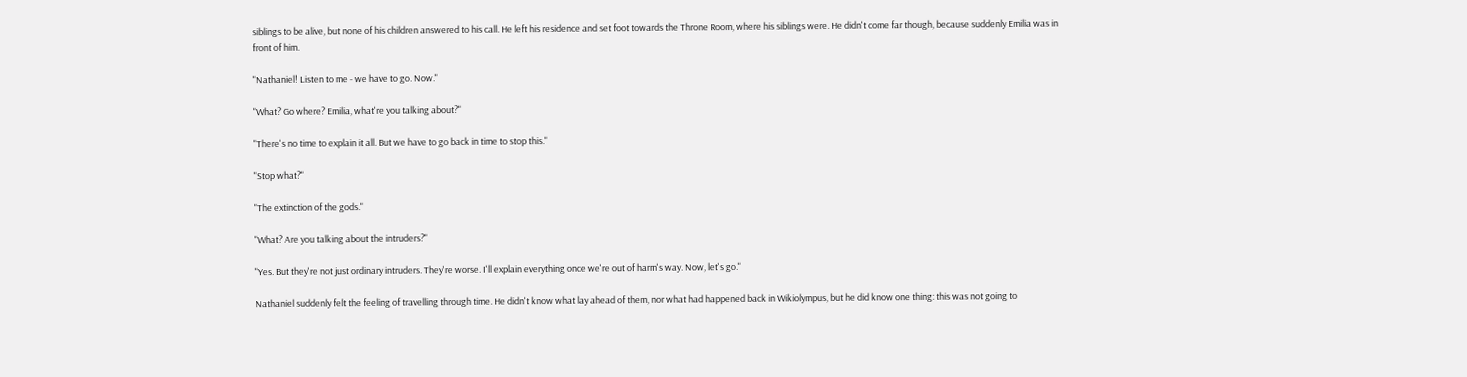siblings to be alive, but none of his children answered to his call. He left his residence and set foot towards the Throne Room, where his siblings were. He didn't come far though, because suddenly Emilia was in front of him.

"Nathaniel! Listen to me - we have to go. Now."

"What? Go where? Emilia, what're you talking about?"

"There's no time to explain it all. But we have to go back in time to stop this."

"Stop what?"

"The extinction of the gods."

"What? Are you talking about the intruders?"

"Yes. But they're not just ordinary intruders. They're worse. I'll explain everything once we're out of harm's way. Now, let's go."

Nathaniel suddenly felt the feeling of travelling through time. He didn't know what lay ahead of them, nor what had happened back in Wikiolympus, but he did know one thing: this was not going to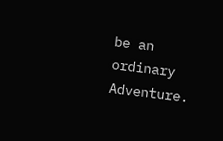be an ordinary Adventure.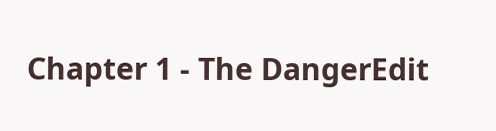Chapter 1 - The DangerEdit